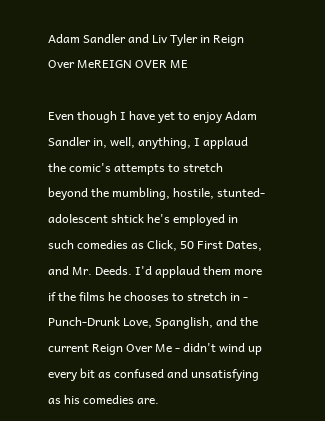Adam Sandler and Liv Tyler in Reign Over MeREIGN OVER ME

Even though I have yet to enjoy Adam Sandler in, well, anything, I applaud the comic's attempts to stretch beyond the mumbling, hostile, stunted-adolescent shtick he's employed in such comedies as Click, 50 First Dates, and Mr. Deeds. I'd applaud them more if the films he chooses to stretch in - Punch-Drunk Love, Spanglish, and the current Reign Over Me - didn't wind up every bit as confused and unsatisfying as his comedies are.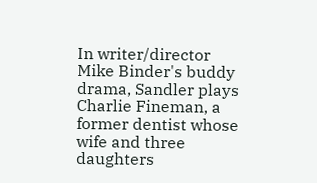In writer/director Mike Binder's buddy drama, Sandler plays Charlie Fineman, a former dentist whose wife and three daughters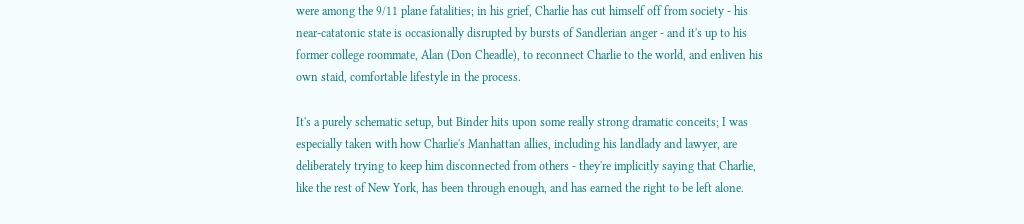were among the 9/11 plane fatalities; in his grief, Charlie has cut himself off from society - his near-catatonic state is occasionally disrupted by bursts of Sandlerian anger - and it's up to his former college roommate, Alan (Don Cheadle), to reconnect Charlie to the world, and enliven his own staid, comfortable lifestyle in the process.

It's a purely schematic setup, but Binder hits upon some really strong dramatic conceits; I was especially taken with how Charlie's Manhattan allies, including his landlady and lawyer, are deliberately trying to keep him disconnected from others - they're implicitly saying that Charlie, like the rest of New York, has been through enough, and has earned the right to be left alone.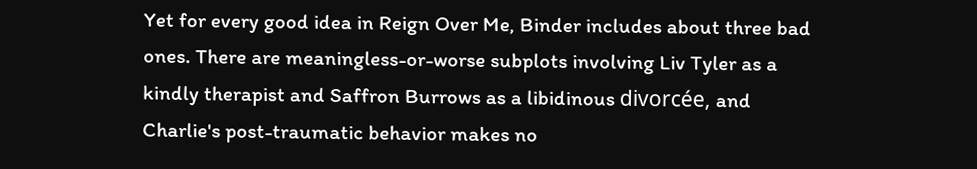Yet for every good idea in Reign Over Me, Binder includes about three bad ones. There are meaningless-or-worse subplots involving Liv Tyler as a kindly therapist and Saffron Burrows as a libidinous divorcée, and Charlie's post-traumatic behavior makes no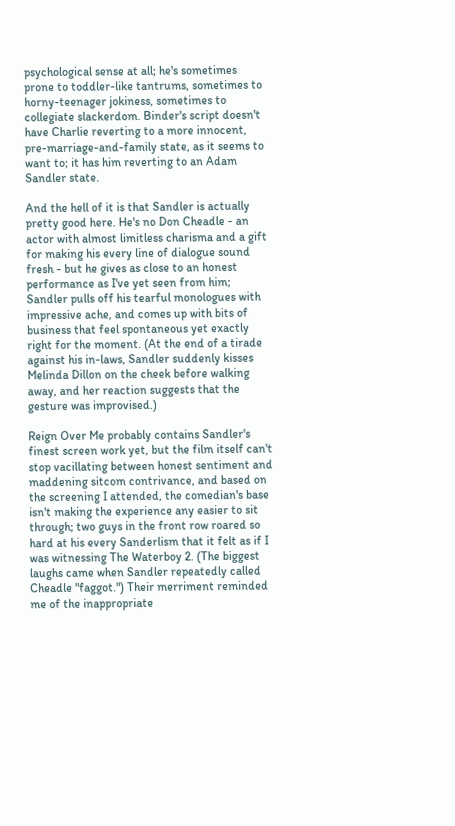psychological sense at all; he's sometimes prone to toddler-like tantrums, sometimes to horny-teenager jokiness, sometimes to collegiate slackerdom. Binder's script doesn't have Charlie reverting to a more innocent, pre-marriage-and-family state, as it seems to want to; it has him reverting to an Adam Sandler state.

And the hell of it is that Sandler is actually pretty good here. He's no Don Cheadle - an actor with almost limitless charisma and a gift for making his every line of dialogue sound fresh - but he gives as close to an honest performance as I've yet seen from him; Sandler pulls off his tearful monologues with impressive ache, and comes up with bits of business that feel spontaneous yet exactly right for the moment. (At the end of a tirade against his in-laws, Sandler suddenly kisses Melinda Dillon on the cheek before walking away, and her reaction suggests that the gesture was improvised.)

Reign Over Me probably contains Sandler's finest screen work yet, but the film itself can't stop vacillating between honest sentiment and maddening sitcom contrivance, and based on the screening I attended, the comedian's base isn't making the experience any easier to sit through; two guys in the front row roared so hard at his every Sanderlism that it felt as if I was witnessing The Waterboy 2. (The biggest laughs came when Sandler repeatedly called Cheadle "faggot.") Their merriment reminded me of the inappropriate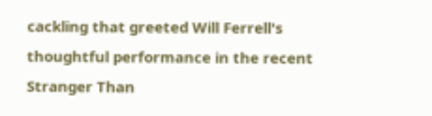cackling that greeted Will Ferrell's thoughtful performance in the recent Stranger Than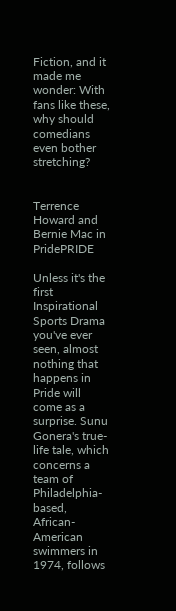Fiction, and it made me wonder: With fans like these, why should comedians even bother stretching?


Terrence Howard and Bernie Mac in PridePRIDE

Unless it's the first Inspirational Sports Drama you've ever seen, almost nothing that happens in Pride will come as a surprise. Sunu Gonera's true-life tale, which concerns a team of Philadelphia-based, African-American swimmers in 1974, follows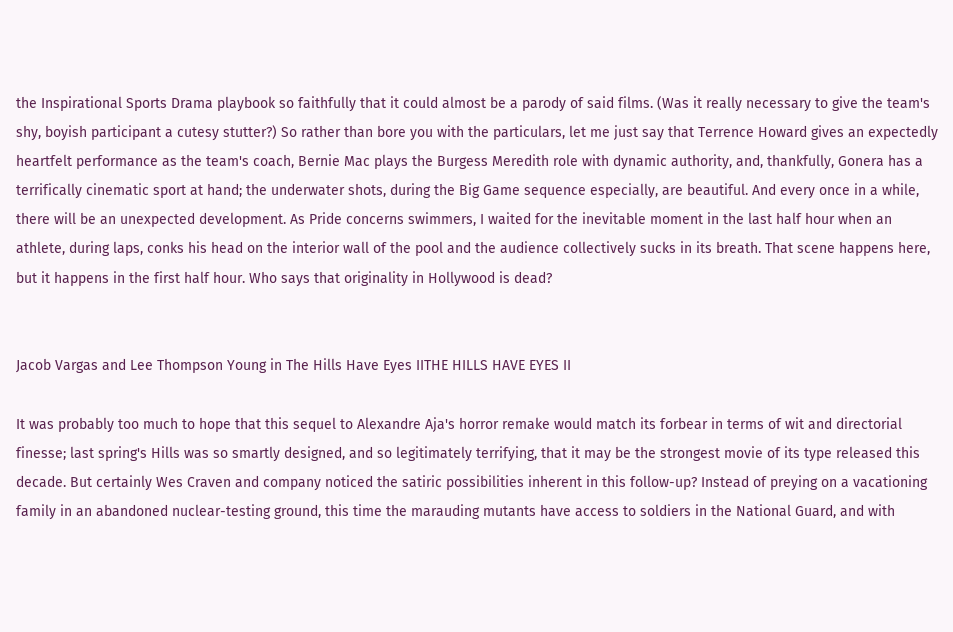the Inspirational Sports Drama playbook so faithfully that it could almost be a parody of said films. (Was it really necessary to give the team's shy, boyish participant a cutesy stutter?) So rather than bore you with the particulars, let me just say that Terrence Howard gives an expectedly heartfelt performance as the team's coach, Bernie Mac plays the Burgess Meredith role with dynamic authority, and, thankfully, Gonera has a terrifically cinematic sport at hand; the underwater shots, during the Big Game sequence especially, are beautiful. And every once in a while, there will be an unexpected development. As Pride concerns swimmers, I waited for the inevitable moment in the last half hour when an athlete, during laps, conks his head on the interior wall of the pool and the audience collectively sucks in its breath. That scene happens here, but it happens in the first half hour. Who says that originality in Hollywood is dead?


Jacob Vargas and Lee Thompson Young in The Hills Have Eyes IITHE HILLS HAVE EYES II

It was probably too much to hope that this sequel to Alexandre Aja's horror remake would match its forbear in terms of wit and directorial finesse; last spring's Hills was so smartly designed, and so legitimately terrifying, that it may be the strongest movie of its type released this decade. But certainly Wes Craven and company noticed the satiric possibilities inherent in this follow-up? Instead of preying on a vacationing family in an abandoned nuclear-testing ground, this time the marauding mutants have access to soldiers in the National Guard, and with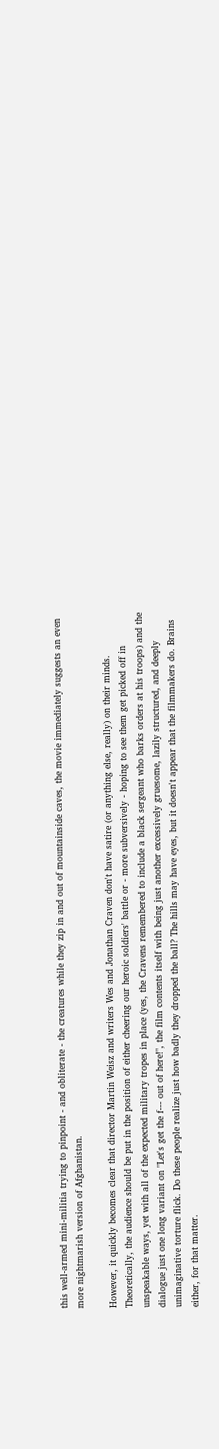this well-armed mini-militia trying to pinpoint - and obliterate - the creatures while they zip in and out of mountainside caves, the movie immediately suggests an even more nightmarish version of Afghanistan.

However, it quickly becomes clear that director Martin Weisz and writers Wes and Jonathan Craven don't have satire (or anything else, really) on their minds. Theoretically, the audience should be put in the position of either cheering our heroic soldiers' battle or - more subversively - hoping to see them get picked off in unspeakable ways, yet with all of the expected military tropes in place (yes, the Cravens remembered to include a black sergeant who barks orders at his troops) and the dialogue just one long variant on "Let's get the f--- out of here!", the film contents itself with being just another excessively gruesome, lazily structured, and deeply unimaginative torture flick. Do these people realize just how badly they dropped the ball? The hills may have eyes, but it doesn't appear that the filmmakers do. Brains either, for that matter.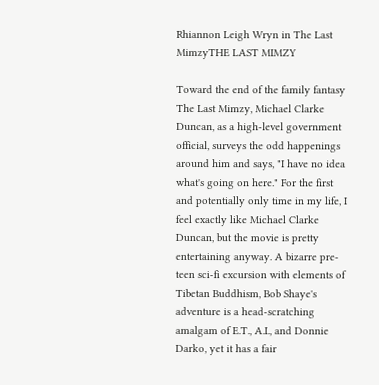Rhiannon Leigh Wryn in The Last MimzyTHE LAST MIMZY

Toward the end of the family fantasy The Last Mimzy, Michael Clarke Duncan, as a high-level government official, surveys the odd happenings around him and says, "I have no idea what's going on here." For the first and potentially only time in my life, I feel exactly like Michael Clarke Duncan, but the movie is pretty entertaining anyway. A bizarre pre-teen sci-fi excursion with elements of Tibetan Buddhism, Bob Shaye's adventure is a head-scratching amalgam of E.T., A.I., and Donnie Darko, yet it has a fair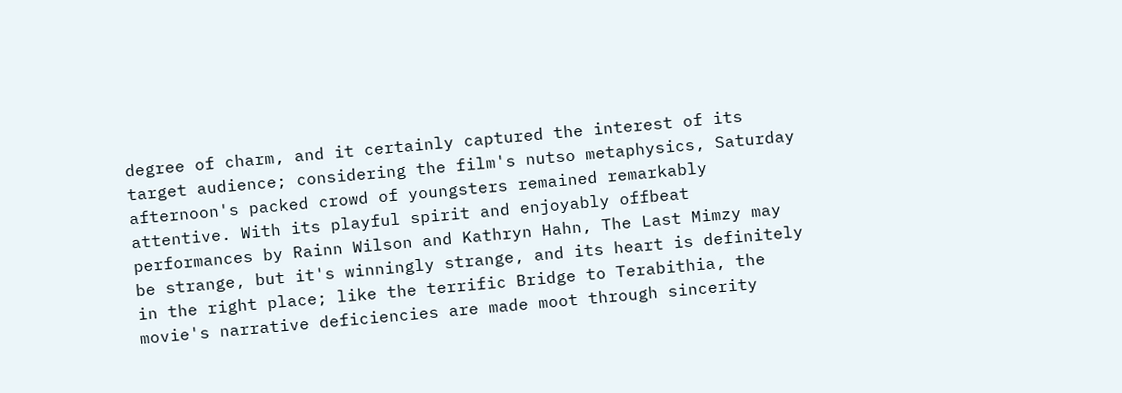degree of charm, and it certainly captured the interest of its target audience; considering the film's nutso metaphysics, Saturday afternoon's packed crowd of youngsters remained remarkably attentive. With its playful spirit and enjoyably offbeat performances by Rainn Wilson and Kathryn Hahn, The Last Mimzy may be strange, but it's winningly strange, and its heart is definitely in the right place; like the terrific Bridge to Terabithia, the movie's narrative deficiencies are made moot through sincerity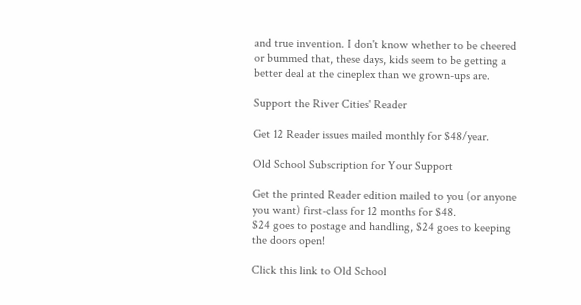and true invention. I don't know whether to be cheered or bummed that, these days, kids seem to be getting a better deal at the cineplex than we grown-ups are.

Support the River Cities' Reader

Get 12 Reader issues mailed monthly for $48/year.

Old School Subscription for Your Support

Get the printed Reader edition mailed to you (or anyone you want) first-class for 12 months for $48.
$24 goes to postage and handling, $24 goes to keeping the doors open!

Click this link to Old School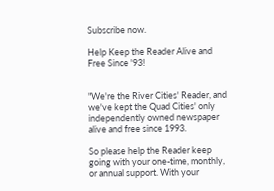Subscribe now.

Help Keep the Reader Alive and Free Since '93!


"We're the River Cities' Reader, and we've kept the Quad Cities' only independently owned newspaper alive and free since 1993.

So please help the Reader keep going with your one-time, monthly, or annual support. With your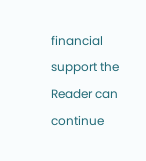financial support the Reader can continue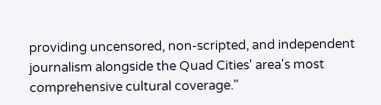providing uncensored, non-scripted, and independent journalism alongside the Quad Cities' area's most comprehensive cultural coverage."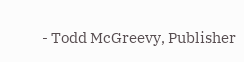- Todd McGreevy, Publisher